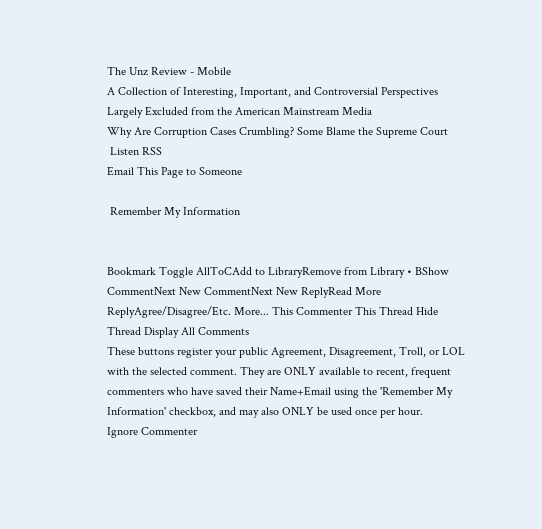The Unz Review - Mobile
A Collection of Interesting, Important, and Controversial Perspectives Largely Excluded from the American Mainstream Media
Why Are Corruption Cases Crumbling? Some Blame the Supreme Court
 Listen RSS
Email This Page to Someone

 Remember My Information


Bookmark Toggle AllToCAdd to LibraryRemove from Library • BShow CommentNext New CommentNext New ReplyRead More
ReplyAgree/Disagree/Etc. More... This Commenter This Thread Hide Thread Display All Comments
These buttons register your public Agreement, Disagreement, Troll, or LOL with the selected comment. They are ONLY available to recent, frequent commenters who have saved their Name+Email using the 'Remember My Information' checkbox, and may also ONLY be used once per hour.
Ignore Commenter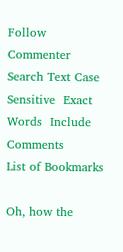Follow Commenter
Search Text Case Sensitive  Exact Words  Include Comments
List of Bookmarks

Oh, how the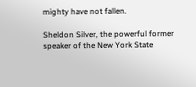mighty have not fallen.

Sheldon Silver, the powerful former speaker of the New York State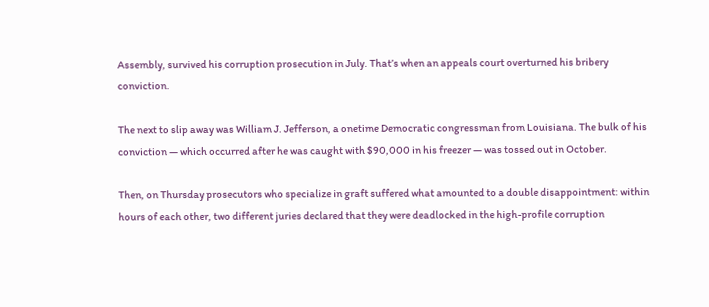Assembly, survived his corruption prosecution in July. That’s when an appeals court overturned his bribery conviction.

The next to slip away was William J. Jefferson, a onetime Democratic congressman from Louisiana. The bulk of his conviction — which occurred after he was caught with $90,000 in his freezer — was tossed out in October.

Then, on Thursday prosecutors who specialize in graft suffered what amounted to a double disappointment: within hours of each other, two different juries declared that they were deadlocked in the high-profile corruption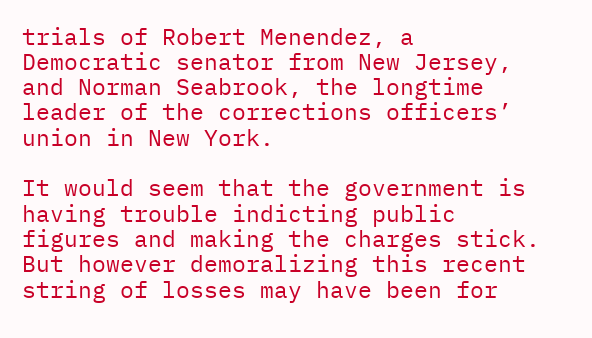trials of Robert Menendez, a Democratic senator from New Jersey, and Norman Seabrook, the longtime leader of the corrections officers’ union in New York.

It would seem that the government is having trouble indicting public figures and making the charges stick. But however demoralizing this recent string of losses may have been for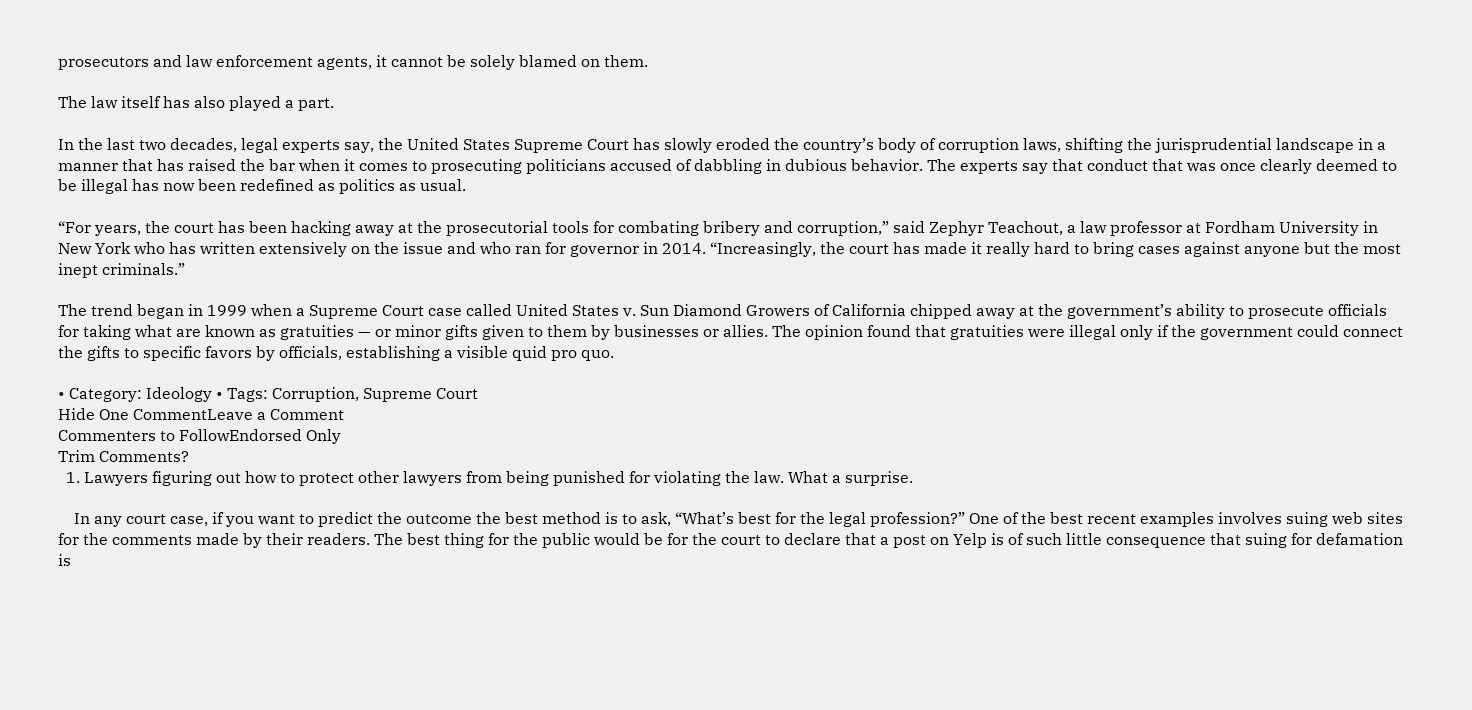prosecutors and law enforcement agents, it cannot be solely blamed on them.

The law itself has also played a part.

In the last two decades, legal experts say, the United States Supreme Court has slowly eroded the country’s body of corruption laws, shifting the jurisprudential landscape in a manner that has raised the bar when it comes to prosecuting politicians accused of dabbling in dubious behavior. The experts say that conduct that was once clearly deemed to be illegal has now been redefined as politics as usual.

“For years, the court has been hacking away at the prosecutorial tools for combating bribery and corruption,” said Zephyr Teachout, a law professor at Fordham University in New York who has written extensively on the issue and who ran for governor in 2014. “Increasingly, the court has made it really hard to bring cases against anyone but the most inept criminals.”

The trend began in 1999 when a Supreme Court case called United States v. Sun Diamond Growers of California chipped away at the government’s ability to prosecute officials for taking what are known as gratuities — or minor gifts given to them by businesses or allies. The opinion found that gratuities were illegal only if the government could connect the gifts to specific favors by officials, establishing a visible quid pro quo.

• Category: Ideology • Tags: Corruption, Supreme Court
Hide One CommentLeave a Comment
Commenters to FollowEndorsed Only
Trim Comments?
  1. Lawyers figuring out how to protect other lawyers from being punished for violating the law. What a surprise.

    In any court case, if you want to predict the outcome the best method is to ask, “What’s best for the legal profession?” One of the best recent examples involves suing web sites for the comments made by their readers. The best thing for the public would be for the court to declare that a post on Yelp is of such little consequence that suing for defamation is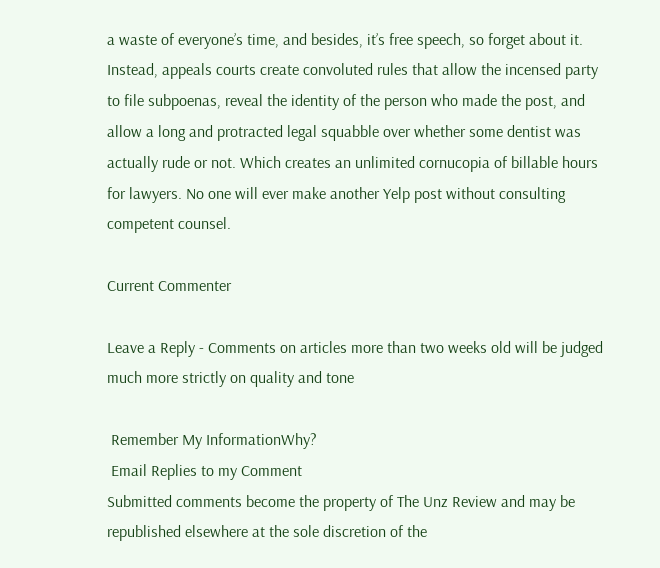a waste of everyone’s time, and besides, it’s free speech, so forget about it. Instead, appeals courts create convoluted rules that allow the incensed party to file subpoenas, reveal the identity of the person who made the post, and allow a long and protracted legal squabble over whether some dentist was actually rude or not. Which creates an unlimited cornucopia of billable hours for lawyers. No one will ever make another Yelp post without consulting competent counsel.

Current Commenter

Leave a Reply - Comments on articles more than two weeks old will be judged much more strictly on quality and tone

 Remember My InformationWhy?
 Email Replies to my Comment
Submitted comments become the property of The Unz Review and may be republished elsewhere at the sole discretion of the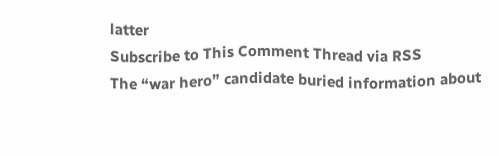latter
Subscribe to This Comment Thread via RSS
The “war hero” candidate buried information about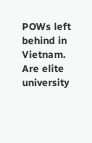POWs left behind in Vietnam.
Are elite university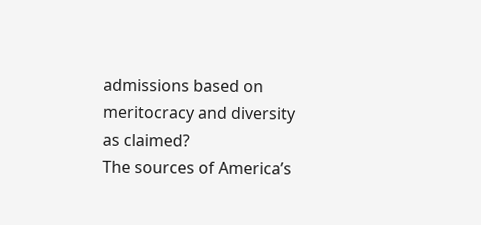admissions based on meritocracy and diversity as claimed?
The sources of America’s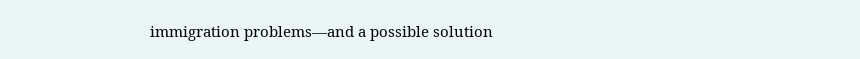immigration problems—and a possible solution